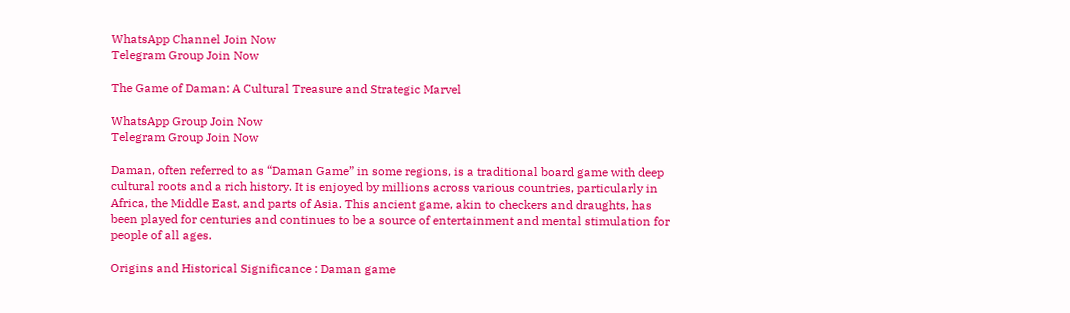WhatsApp Channel Join Now
Telegram Group Join Now

The Game of Daman: A Cultural Treasure and Strategic Marvel

WhatsApp Group Join Now
Telegram Group Join Now

Daman, often referred to as “Daman Game” in some regions, is a traditional board game with deep cultural roots and a rich history. It is enjoyed by millions across various countries, particularly in Africa, the Middle East, and parts of Asia. This ancient game, akin to checkers and draughts, has been played for centuries and continues to be a source of entertainment and mental stimulation for people of all ages.

Origins and Historical Significance : Daman game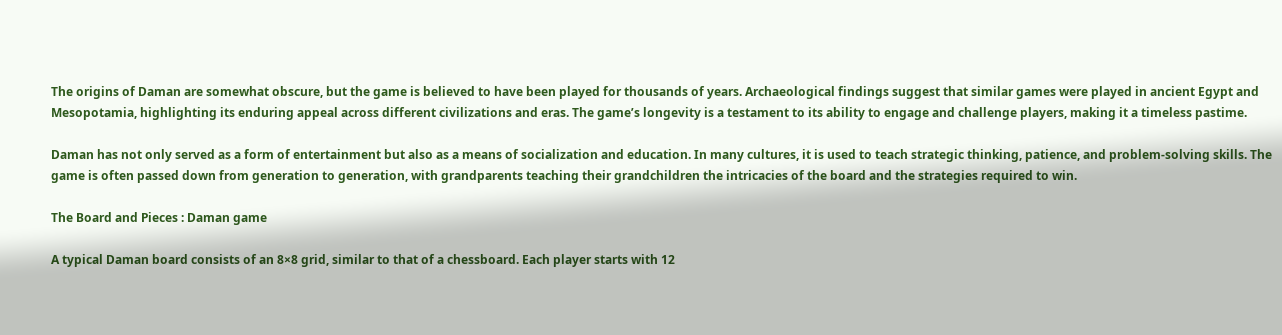The origins of Daman are somewhat obscure, but the game is believed to have been played for thousands of years. Archaeological findings suggest that similar games were played in ancient Egypt and Mesopotamia, highlighting its enduring appeal across different civilizations and eras. The game’s longevity is a testament to its ability to engage and challenge players, making it a timeless pastime.

Daman has not only served as a form of entertainment but also as a means of socialization and education. In many cultures, it is used to teach strategic thinking, patience, and problem-solving skills. The game is often passed down from generation to generation, with grandparents teaching their grandchildren the intricacies of the board and the strategies required to win.

The Board and Pieces : Daman game

A typical Daman board consists of an 8×8 grid, similar to that of a chessboard. Each player starts with 12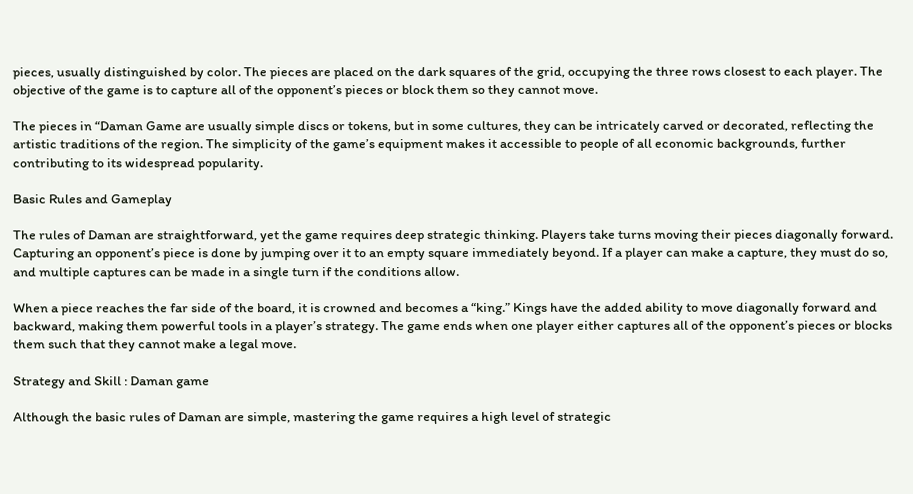pieces, usually distinguished by color. The pieces are placed on the dark squares of the grid, occupying the three rows closest to each player. The objective of the game is to capture all of the opponent’s pieces or block them so they cannot move.

The pieces in “Daman Game are usually simple discs or tokens, but in some cultures, they can be intricately carved or decorated, reflecting the artistic traditions of the region. The simplicity of the game’s equipment makes it accessible to people of all economic backgrounds, further contributing to its widespread popularity.

Basic Rules and Gameplay

The rules of Daman are straightforward, yet the game requires deep strategic thinking. Players take turns moving their pieces diagonally forward. Capturing an opponent’s piece is done by jumping over it to an empty square immediately beyond. If a player can make a capture, they must do so, and multiple captures can be made in a single turn if the conditions allow.

When a piece reaches the far side of the board, it is crowned and becomes a “king.” Kings have the added ability to move diagonally forward and backward, making them powerful tools in a player’s strategy. The game ends when one player either captures all of the opponent’s pieces or blocks them such that they cannot make a legal move.

Strategy and Skill : Daman game

Although the basic rules of Daman are simple, mastering the game requires a high level of strategic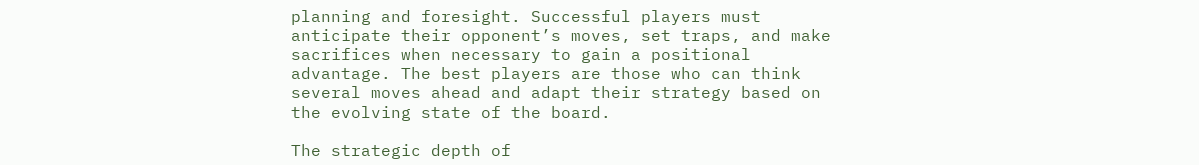planning and foresight. Successful players must anticipate their opponent’s moves, set traps, and make sacrifices when necessary to gain a positional advantage. The best players are those who can think several moves ahead and adapt their strategy based on the evolving state of the board.

The strategic depth of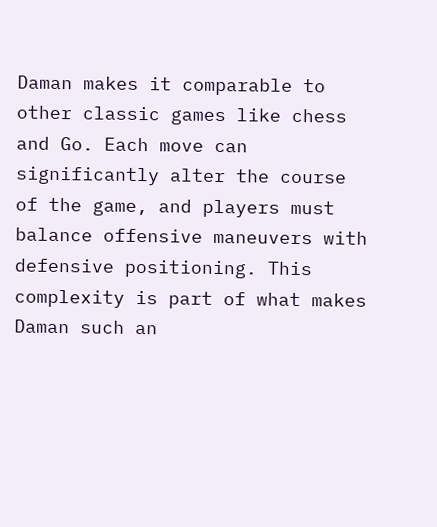Daman makes it comparable to other classic games like chess and Go. Each move can significantly alter the course of the game, and players must balance offensive maneuvers with defensive positioning. This complexity is part of what makes Daman such an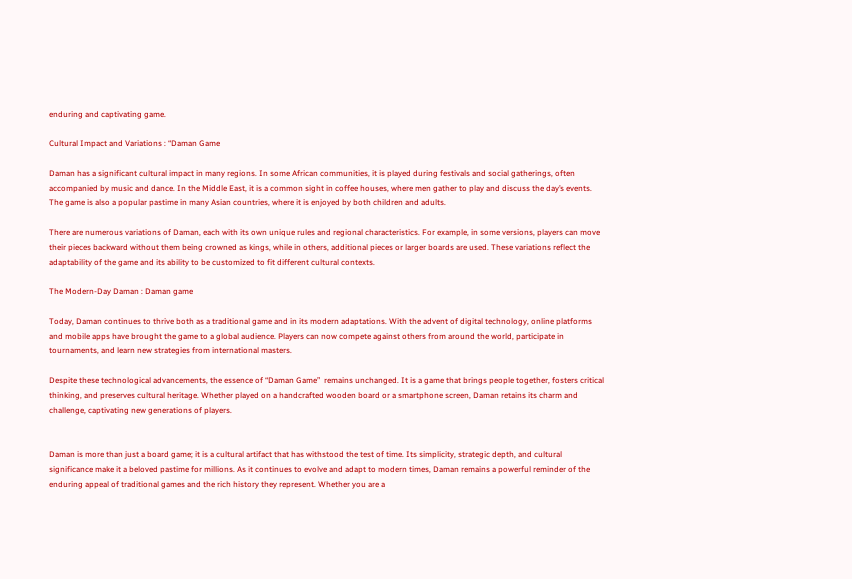enduring and captivating game.

Cultural Impact and Variations : “Daman Game

Daman has a significant cultural impact in many regions. In some African communities, it is played during festivals and social gatherings, often accompanied by music and dance. In the Middle East, it is a common sight in coffee houses, where men gather to play and discuss the day’s events. The game is also a popular pastime in many Asian countries, where it is enjoyed by both children and adults.

There are numerous variations of Daman, each with its own unique rules and regional characteristics. For example, in some versions, players can move their pieces backward without them being crowned as kings, while in others, additional pieces or larger boards are used. These variations reflect the adaptability of the game and its ability to be customized to fit different cultural contexts.

The Modern-Day Daman : Daman game

Today, Daman continues to thrive both as a traditional game and in its modern adaptations. With the advent of digital technology, online platforms and mobile apps have brought the game to a global audience. Players can now compete against others from around the world, participate in tournaments, and learn new strategies from international masters.

Despite these technological advancements, the essence of “Daman Game”  remains unchanged. It is a game that brings people together, fosters critical thinking, and preserves cultural heritage. Whether played on a handcrafted wooden board or a smartphone screen, Daman retains its charm and challenge, captivating new generations of players.


Daman is more than just a board game; it is a cultural artifact that has withstood the test of time. Its simplicity, strategic depth, and cultural significance make it a beloved pastime for millions. As it continues to evolve and adapt to modern times, Daman remains a powerful reminder of the enduring appeal of traditional games and the rich history they represent. Whether you are a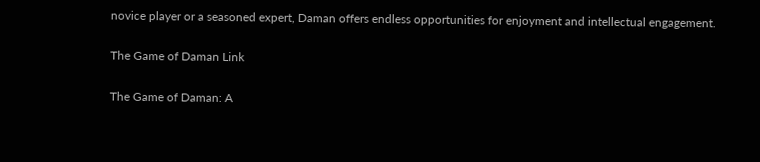novice player or a seasoned expert, Daman offers endless opportunities for enjoyment and intellectual engagement.

The Game of Daman Link

The Game of Daman: A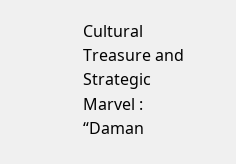Cultural Treasure and Strategic Marvel : “Daman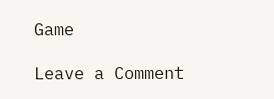Game

Leave a Comment